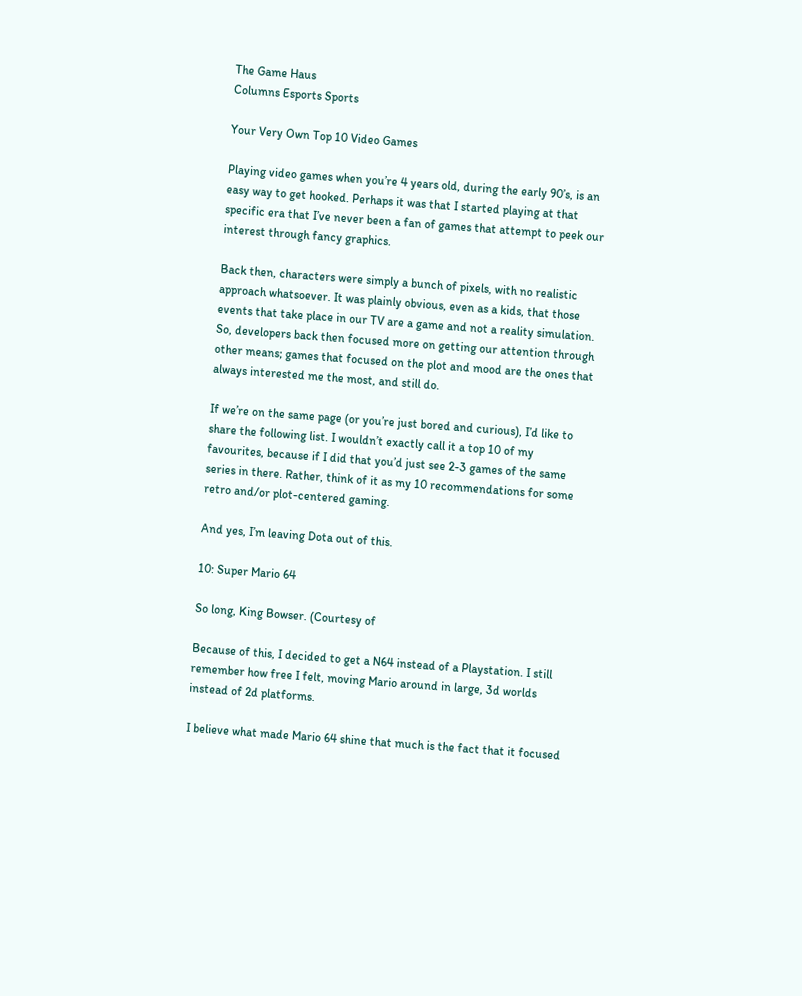The Game Haus
Columns Esports Sports

Your Very Own Top 10 Video Games

Playing video games when you’re 4 years old, during the early 90’s, is an easy way to get hooked. Perhaps it was that I started playing at that specific era that I’ve never been a fan of games that attempt to peek our interest through fancy graphics.

Back then, characters were simply a bunch of pixels, with no realistic approach whatsoever. It was plainly obvious, even as a kids, that those events that take place in our TV are a game and not a reality simulation. So, developers back then focused more on getting our attention through other means; games that focused on the plot and mood are the ones that always interested me the most, and still do.

If we’re on the same page (or you’re just bored and curious), I’d like to share the following list. I wouldn’t exactly call it a top 10 of my favourites, because if I did that you’d just see 2-3 games of the same series in there. Rather, think of it as my 10 recommendations for some retro and/or plot-centered gaming.

And yes, I’m leaving Dota out of this.

10: Super Mario 64

So long, King Bowser. (Courtesy of

Because of this, I decided to get a N64 instead of a Playstation. I still remember how free I felt, moving Mario around in large, 3d worlds instead of 2d platforms.

I believe what made Mario 64 shine that much is the fact that it focused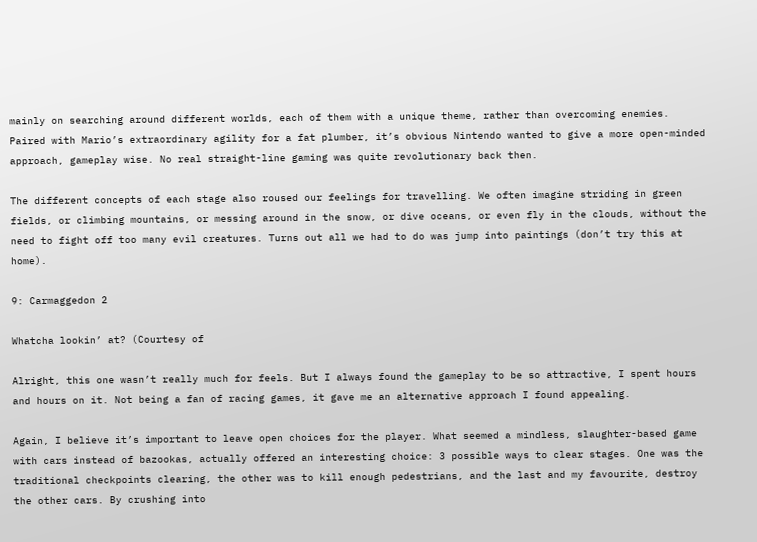mainly on searching around different worlds, each of them with a unique theme, rather than overcoming enemies. Paired with Mario’s extraordinary agility for a fat plumber, it’s obvious Nintendo wanted to give a more open-minded approach, gameplay wise. No real straight-line gaming was quite revolutionary back then.

The different concepts of each stage also roused our feelings for travelling. We often imagine striding in green fields, or climbing mountains, or messing around in the snow, or dive oceans, or even fly in the clouds, without the need to fight off too many evil creatures. Turns out all we had to do was jump into paintings (don’t try this at home).

9: Carmaggedon 2

Whatcha lookin’ at? (Courtesy of

Alright, this one wasn’t really much for feels. But I always found the gameplay to be so attractive, I spent hours and hours on it. Not being a fan of racing games, it gave me an alternative approach I found appealing.

Again, I believe it’s important to leave open choices for the player. What seemed a mindless, slaughter-based game with cars instead of bazookas, actually offered an interesting choice: 3 possible ways to clear stages. One was the traditional checkpoints clearing, the other was to kill enough pedestrians, and the last and my favourite, destroy the other cars. By crushing into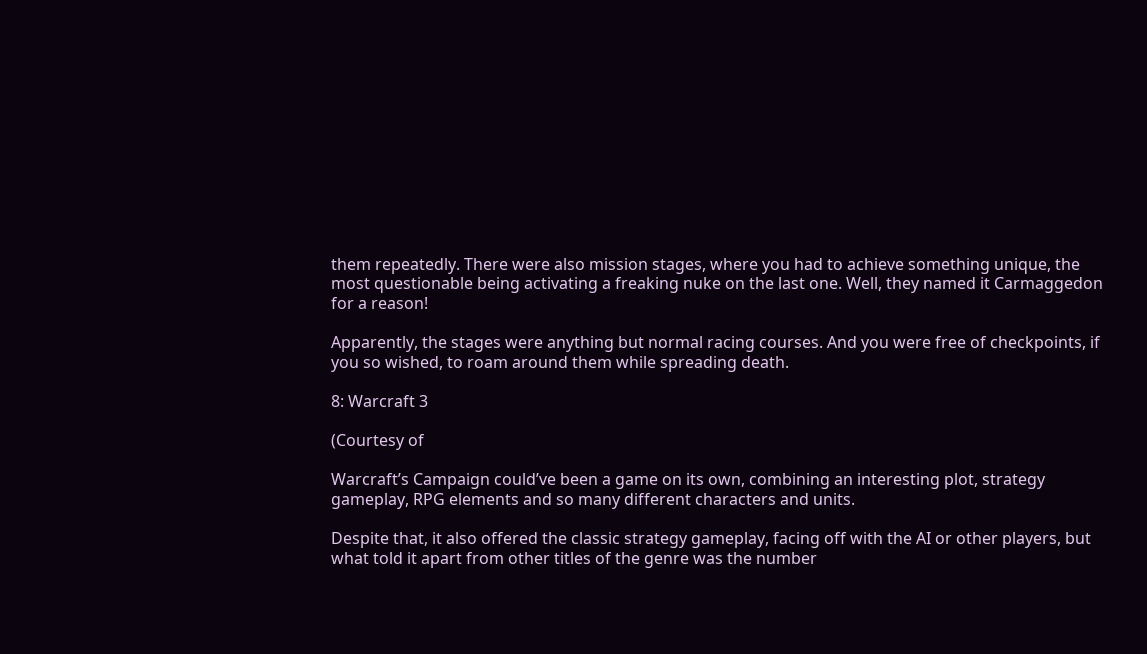them repeatedly. There were also mission stages, where you had to achieve something unique, the most questionable being activating a freaking nuke on the last one. Well, they named it Carmaggedon for a reason!

Apparently, the stages were anything but normal racing courses. And you were free of checkpoints, if you so wished, to roam around them while spreading death.

8: Warcraft 3

(Courtesy of

Warcraft’s Campaign could’ve been a game on its own, combining an interesting plot, strategy gameplay, RPG elements and so many different characters and units.

Despite that, it also offered the classic strategy gameplay, facing off with the AI or other players, but what told it apart from other titles of the genre was the number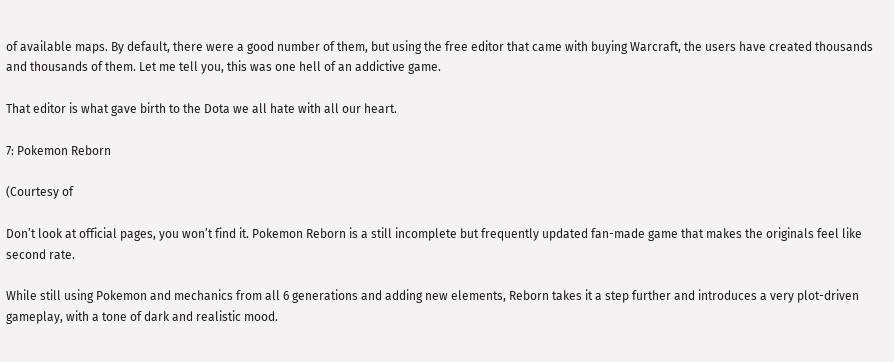of available maps. By default, there were a good number of them, but using the free editor that came with buying Warcraft, the users have created thousands and thousands of them. Let me tell you, this was one hell of an addictive game.

That editor is what gave birth to the Dota we all hate with all our heart.

7: Pokemon Reborn

(Courtesy of

Don’t look at official pages, you won’t find it. Pokemon Reborn is a still incomplete but frequently updated fan-made game that makes the originals feel like second rate.

While still using Pokemon and mechanics from all 6 generations and adding new elements, Reborn takes it a step further and introduces a very plot-driven gameplay, with a tone of dark and realistic mood.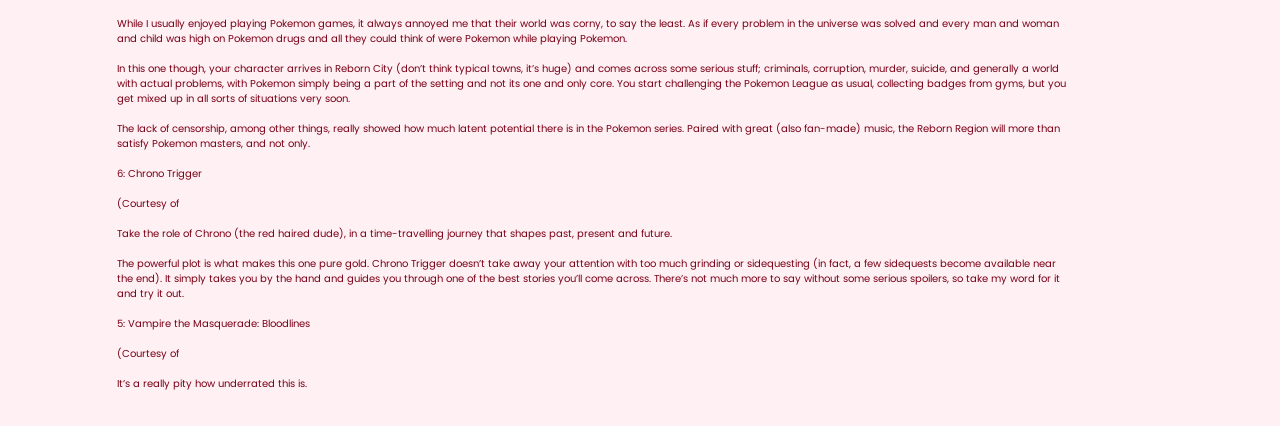While I usually enjoyed playing Pokemon games, it always annoyed me that their world was corny, to say the least. As if every problem in the universe was solved and every man and woman and child was high on Pokemon drugs and all they could think of were Pokemon while playing Pokemon.

In this one though, your character arrives in Reborn City (don’t think typical towns, it’s huge) and comes across some serious stuff; criminals, corruption, murder, suicide, and generally a world with actual problems, with Pokemon simply being a part of the setting and not its one and only core. You start challenging the Pokemon League as usual, collecting badges from gyms, but you get mixed up in all sorts of situations very soon.

The lack of censorship, among other things, really showed how much latent potential there is in the Pokemon series. Paired with great (also fan-made) music, the Reborn Region will more than satisfy Pokemon masters, and not only.

6: Chrono Trigger

(Courtesy of

Take the role of Chrono (the red haired dude), in a time-travelling journey that shapes past, present and future.

The powerful plot is what makes this one pure gold. Chrono Trigger doesn’t take away your attention with too much grinding or sidequesting (in fact, a few sidequests become available near the end). It simply takes you by the hand and guides you through one of the best stories you’ll come across. There’s not much more to say without some serious spoilers, so take my word for it and try it out.

5: Vampire the Masquerade: Bloodlines

(Courtesy of

It’s a really pity how underrated this is.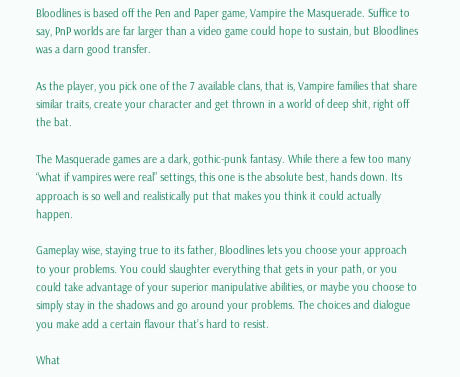Bloodlines is based off the Pen and Paper game, Vampire the Masquerade. Suffice to say, PnP worlds are far larger than a video game could hope to sustain, but Bloodlines was a darn good transfer.

As the player, you pick one of the 7 available clans, that is, Vampire families that share similar traits, create your character and get thrown in a world of deep shit, right off the bat.

The Masquerade games are a dark, gothic-punk fantasy. While there a few too many “what if vampires were real” settings, this one is the absolute best, hands down. Its approach is so well and realistically put that makes you think it could actually happen.

Gameplay wise, staying true to its father, Bloodlines lets you choose your approach to your problems. You could slaughter everything that gets in your path, or you could take advantage of your superior manipulative abilities, or maybe you choose to simply stay in the shadows and go around your problems. The choices and dialogue you make add a certain flavour that’s hard to resist.

What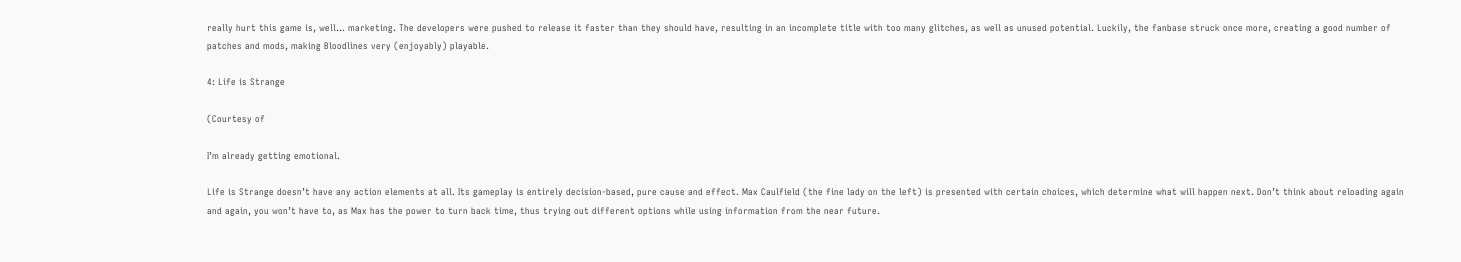really hurt this game is, well… marketing. The developers were pushed to release it faster than they should have, resulting in an incomplete title with too many glitches, as well as unused potential. Luckily, the fanbase struck once more, creating a good number of patches and mods, making Bloodlines very (enjoyably) playable.

4: Life is Strange

(Courtesy of

I’m already getting emotional.

Life is Strange doesn’t have any action elements at all. Its gameplay is entirely decision-based, pure cause and effect. Max Caulfield (the fine lady on the left) is presented with certain choices, which determine what will happen next. Don’t think about reloading again and again, you won’t have to, as Max has the power to turn back time, thus trying out different options while using information from the near future.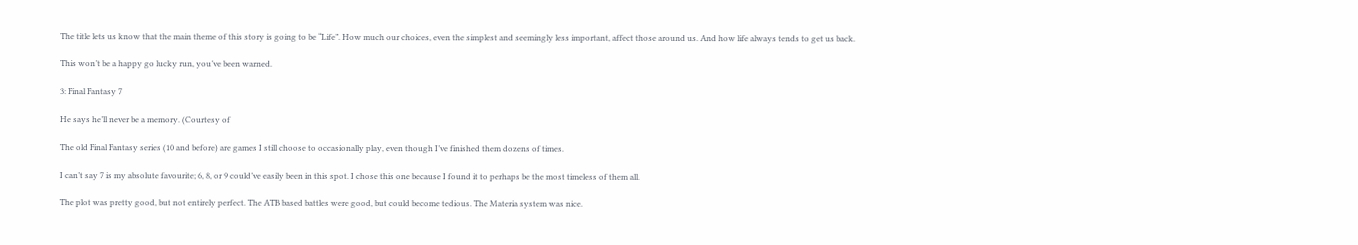The title lets us know that the main theme of this story is going to be “Life”. How much our choices, even the simplest and seemingly less important, affect those around us. And how life always tends to get us back.

This won’t be a happy go lucky run, you’ve been warned.

3: Final Fantasy 7

He says he’ll never be a memory. (Courtesy of

The old Final Fantasy series (10 and before) are games I still choose to occasionally play, even though I’ve finished them dozens of times.

I can’t say 7 is my absolute favourite; 6, 8, or 9 could’ve easily been in this spot. I chose this one because I found it to perhaps be the most timeless of them all.

The plot was pretty good, but not entirely perfect. The ATB based battles were good, but could become tedious. The Materia system was nice.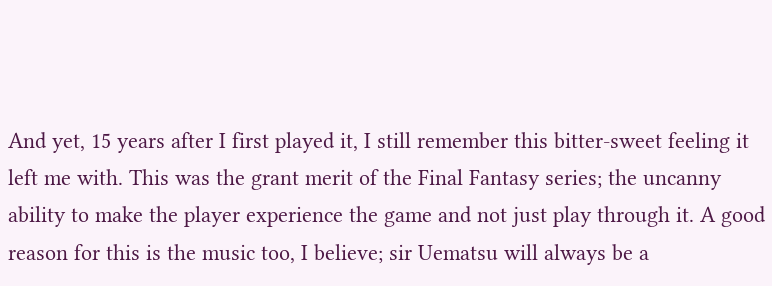And yet, 15 years after I first played it, I still remember this bitter-sweet feeling it left me with. This was the grant merit of the Final Fantasy series; the uncanny ability to make the player experience the game and not just play through it. A good reason for this is the music too, I believe; sir Uematsu will always be a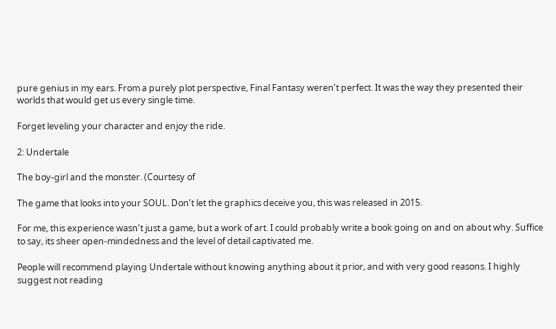pure genius in my ears. From a purely plot perspective, Final Fantasy weren’t perfect. It was the way they presented their worlds that would get us every single time.

Forget leveling your character and enjoy the ride.

2: Undertale

The boy-girl and the monster. (Courtesy of

The game that looks into your SOUL. Don’t let the graphics deceive you, this was released in 2015.

For me, this experience wasn’t just a game, but a work of art. I could probably write a book going on and on about why. Suffice to say, its sheer open-mindedness and the level of detail captivated me.

People will recommend playing Undertale without knowing anything about it prior, and with very good reasons. I highly suggest not reading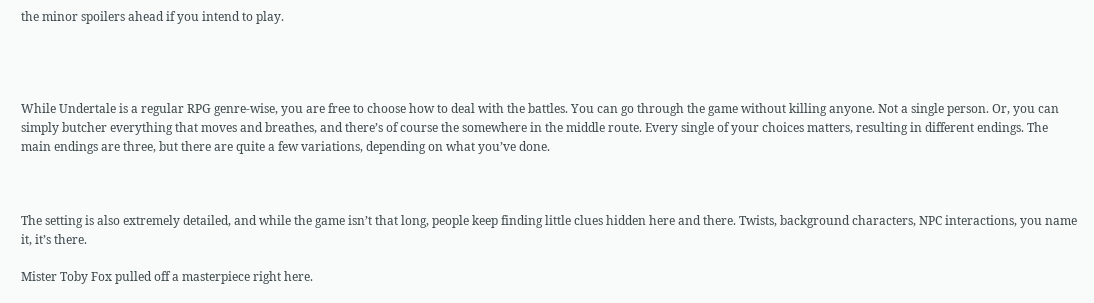the minor spoilers ahead if you intend to play.




While Undertale is a regular RPG genre-wise, you are free to choose how to deal with the battles. You can go through the game without killing anyone. Not a single person. Or, you can simply butcher everything that moves and breathes, and there’s of course the somewhere in the middle route. Every single of your choices matters, resulting in different endings. The main endings are three, but there are quite a few variations, depending on what you’ve done.



The setting is also extremely detailed, and while the game isn’t that long, people keep finding little clues hidden here and there. Twists, background characters, NPC interactions, you name it, it’s there.

Mister Toby Fox pulled off a masterpiece right here.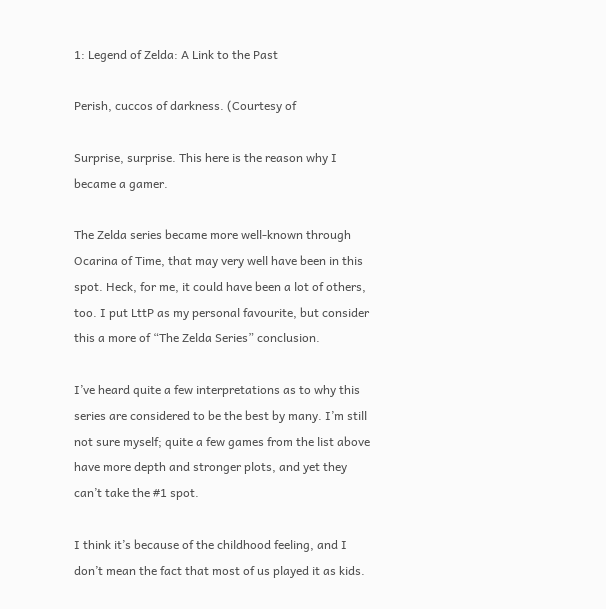1: Legend of Zelda: A Link to the Past

Perish, cuccos of darkness. (Courtesy of

Surprise, surprise. This here is the reason why I became a gamer.

The Zelda series became more well-known through Ocarina of Time, that may very well have been in this spot. Heck, for me, it could have been a lot of others, too. I put LttP as my personal favourite, but consider this a more of “The Zelda Series” conclusion.

I’ve heard quite a few interpretations as to why this series are considered to be the best by many. I’m still not sure myself; quite a few games from the list above have more depth and stronger plots, and yet they can’t take the #1 spot.

I think it’s because of the childhood feeling, and I don’t mean the fact that most of us played it as kids.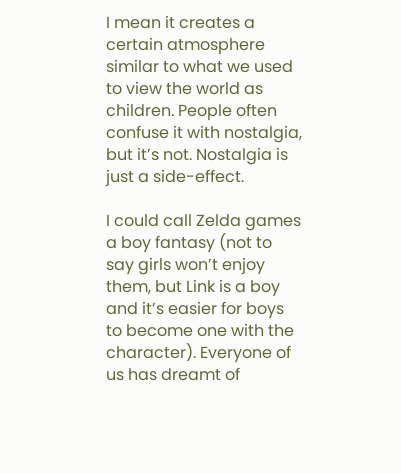I mean it creates a certain atmosphere similar to what we used to view the world as children. People often confuse it with nostalgia, but it’s not. Nostalgia is just a side-effect.

I could call Zelda games a boy fantasy (not to say girls won’t enjoy them, but Link is a boy and it’s easier for boys to become one with the character). Everyone of us has dreamt of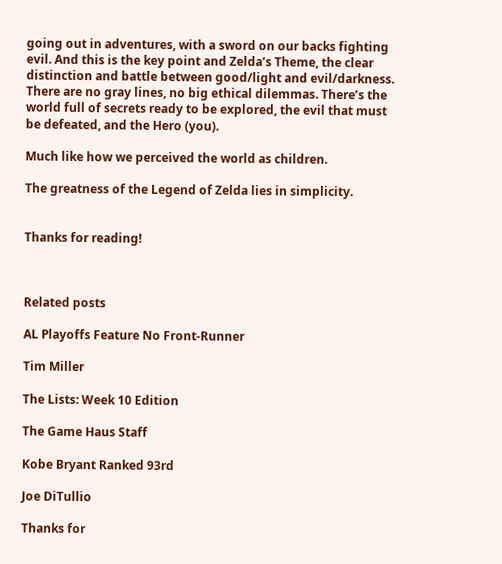going out in adventures, with a sword on our backs fighting evil. And this is the key point and Zelda’s Theme, the clear distinction and battle between good/light and evil/darkness. There are no gray lines, no big ethical dilemmas. There’s the world full of secrets ready to be explored, the evil that must be defeated, and the Hero (you).

Much like how we perceived the world as children.

The greatness of the Legend of Zelda lies in simplicity.


Thanks for reading!



Related posts

AL Playoffs Feature No Front-Runner

Tim Miller

The Lists: Week 10 Edition

The Game Haus Staff

Kobe Bryant Ranked 93rd

Joe DiTullio

Thanks for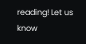reading! Let us know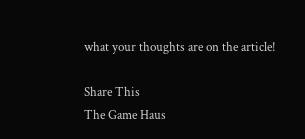what your thoughts are on the article!

Share This
The Game Haus